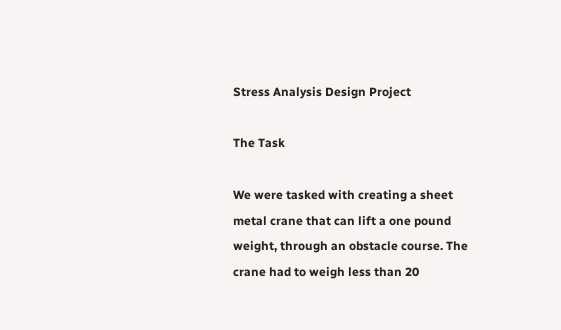Stress Analysis Design Project

The Task

We were tasked with creating a sheet metal crane that can lift a one pound weight, through an obstacle course. The crane had to weigh less than 20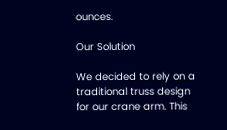ounces.

Our Solution

We decided to rely on a traditional truss design for our crane arm. This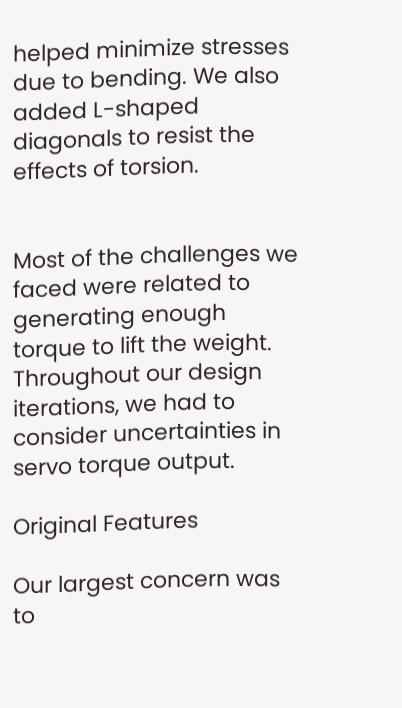helped minimize stresses due to bending. We also added L-shaped diagonals to resist the effects of torsion.


Most of the challenges we faced were related to generating enough torque to lift the weight. Throughout our design iterations, we had to consider uncertainties in servo torque output.

Original Features

Our largest concern was to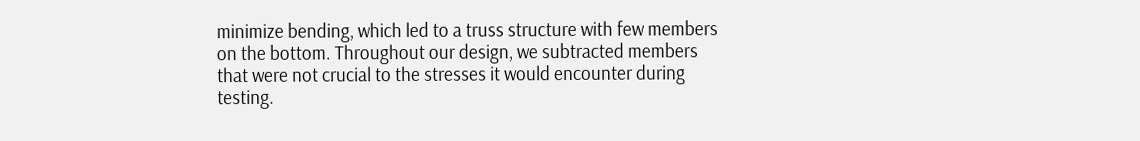minimize bending, which led to a truss structure with few members on the bottom. Throughout our design, we subtracted members that were not crucial to the stresses it would encounter during testing.